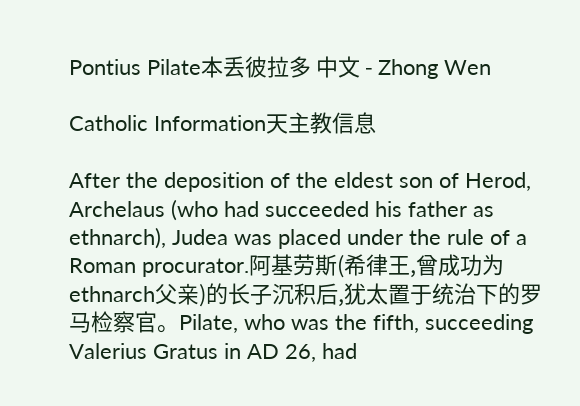Pontius Pilate本丢彼拉多 中文 - Zhong Wen

Catholic Information天主教信息

After the deposition of the eldest son of Herod, Archelaus (who had succeeded his father as ethnarch), Judea was placed under the rule of a Roman procurator.阿基劳斯(希律王,曾成功为ethnarch父亲)的长子沉积后,犹太置于统治下的罗马检察官。Pilate, who was the fifth, succeeding Valerius Gratus in AD 26, had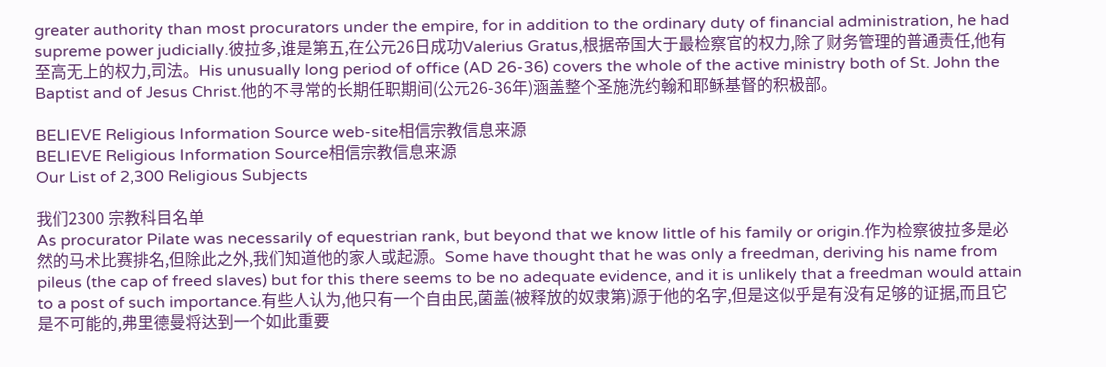greater authority than most procurators under the empire, for in addition to the ordinary duty of financial administration, he had supreme power judicially.彼拉多,谁是第五,在公元26日成功Valerius Gratus,根据帝国大于最检察官的权力,除了财务管理的普通责任,他有至高无上的权力,司法。His unusually long period of office (AD 26-36) covers the whole of the active ministry both of St. John the Baptist and of Jesus Christ.他的不寻常的长期任职期间(公元26-36年)涵盖整个圣施洗约翰和耶稣基督的积极部。

BELIEVE Religious Information Source web-site相信宗教信息来源
BELIEVE Religious Information Source相信宗教信息来源
Our List of 2,300 Religious Subjects

我们2300 宗教科目名单
As procurator Pilate was necessarily of equestrian rank, but beyond that we know little of his family or origin.作为检察彼拉多是必然的马术比赛排名,但除此之外,我们知道他的家人或起源。Some have thought that he was only a freedman, deriving his name from pileus (the cap of freed slaves) but for this there seems to be no adequate evidence, and it is unlikely that a freedman would attain to a post of such importance.有些人认为,他只有一个自由民,菌盖(被释放的奴隶第)源于他的名字,但是这似乎是有没有足够的证据,而且它是不可能的,弗里德曼将达到一个如此重要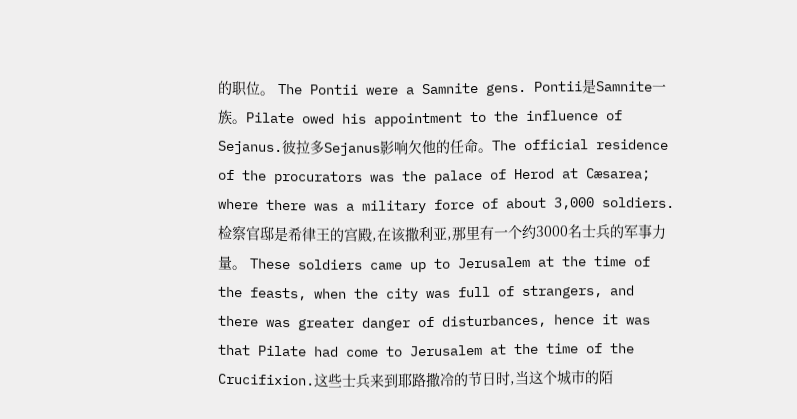的职位。 The Pontii were a Samnite gens. Pontii是Samnite一族。Pilate owed his appointment to the influence of Sejanus.彼拉多Sejanus影响欠他的任命。The official residence of the procurators was the palace of Herod at Cæsarea; where there was a military force of about 3,000 soldiers.检察官邸是希律王的宫殿,在该撒利亚,那里有一个约3000名士兵的军事力量。 These soldiers came up to Jerusalem at the time of the feasts, when the city was full of strangers, and there was greater danger of disturbances, hence it was that Pilate had come to Jerusalem at the time of the Crucifixion.这些士兵来到耶路撒冷的节日时,当这个城市的陌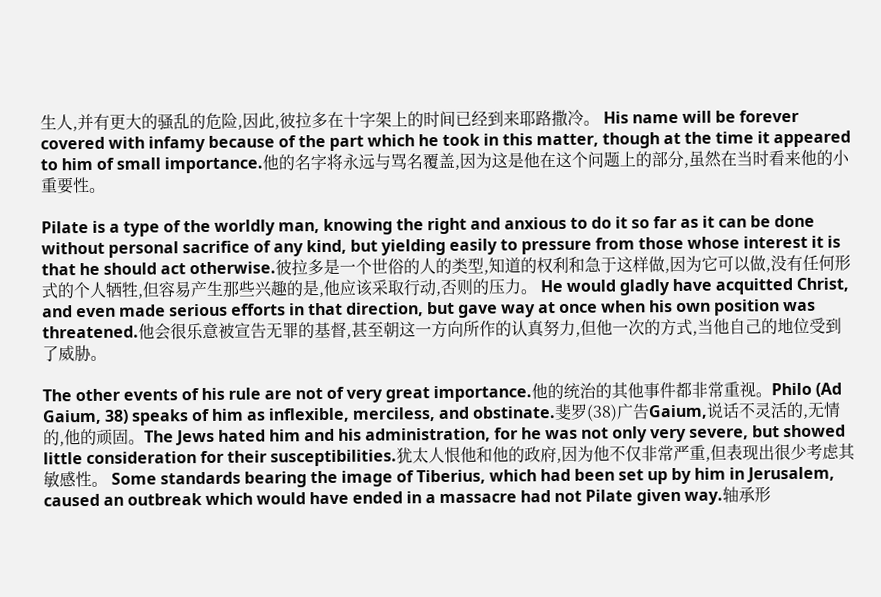生人,并有更大的骚乱的危险,因此,彼拉多在十字架上的时间已经到来耶路撒冷。 His name will be forever covered with infamy because of the part which he took in this matter, though at the time it appeared to him of small importance.他的名字将永远与骂名覆盖,因为这是他在这个问题上的部分,虽然在当时看来他的小重要性。

Pilate is a type of the worldly man, knowing the right and anxious to do it so far as it can be done without personal sacrifice of any kind, but yielding easily to pressure from those whose interest it is that he should act otherwise.彼拉多是一个世俗的人的类型,知道的权利和急于这样做,因为它可以做,没有任何形式的个人牺牲,但容易产生那些兴趣的是,他应该采取行动,否则的压力。 He would gladly have acquitted Christ, and even made serious efforts in that direction, but gave way at once when his own position was threatened.他会很乐意被宣告无罪的基督,甚至朝这一方向所作的认真努力,但他一次的方式,当他自己的地位受到了威胁。

The other events of his rule are not of very great importance.他的统治的其他事件都非常重视。Philo (Ad Gaium, 38) speaks of him as inflexible, merciless, and obstinate.斐罗(38)广告Gaium,说话不灵活的,无情的,他的顽固。The Jews hated him and his administration, for he was not only very severe, but showed little consideration for their susceptibilities.犹太人恨他和他的政府,因为他不仅非常严重,但表现出很少考虑其敏感性。 Some standards bearing the image of Tiberius, which had been set up by him in Jerusalem, caused an outbreak which would have ended in a massacre had not Pilate given way.轴承形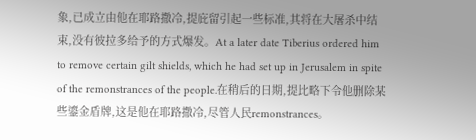象,已成立由他在耶路撒冷,提庇留引起一些标准,其将在大屠杀中结束,没有彼拉多给予的方式爆发。At a later date Tiberius ordered him to remove certain gilt shields, which he had set up in Jerusalem in spite of the remonstrances of the people.在稍后的日期,提比略下令他删除某些鎏金盾牌,这是他在耶路撒冷,尽管人民remonstrances。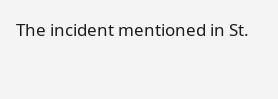The incident mentioned in St.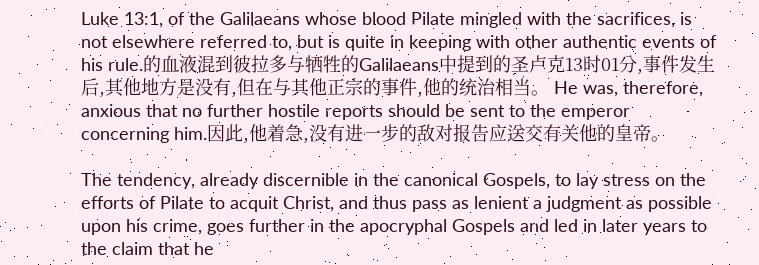Luke 13:1, of the Galilaeans whose blood Pilate mingled with the sacrifices, is not elsewhere referred to, but is quite in keeping with other authentic events of his rule.的血液混到彼拉多与牺牲的Galilaeans中提到的圣卢克13时01分,事件发生后,其他地方是没有,但在与其他正宗的事件,他的统治相当。 He was, therefore, anxious that no further hostile reports should be sent to the emperor concerning him.因此,他着急,没有进一步的敌对报告应送交有关他的皇帝。

The tendency, already discernible in the canonical Gospels, to lay stress on the efforts of Pilate to acquit Christ, and thus pass as lenient a judgment as possible upon his crime, goes further in the apocryphal Gospels and led in later years to the claim that he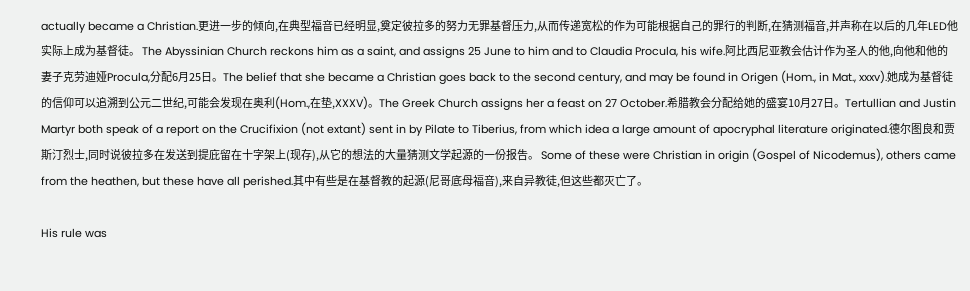actually became a Christian.更进一步的倾向,在典型福音已经明显,奠定彼拉多的努力无罪基督压力,从而传递宽松的作为可能根据自己的罪行的判断,在猜测福音,并声称在以后的几年LED他实际上成为基督徒。 The Abyssinian Church reckons him as a saint, and assigns 25 June to him and to Claudia Procula, his wife.阿比西尼亚教会估计作为圣人的他,向他和他的妻子克劳迪娅Procula,分配6月25日。The belief that she became a Christian goes back to the second century, and may be found in Origen (Hom., in Mat., xxxv).她成为基督徒的信仰可以追溯到公元二世纪,可能会发现在奥利(Hom.,在垫,XXXV)。The Greek Church assigns her a feast on 27 October.希腊教会分配给她的盛宴10月27日。Tertullian and Justin Martyr both speak of a report on the Crucifixion (not extant) sent in by Pilate to Tiberius, from which idea a large amount of apocryphal literature originated.德尔图良和贾斯汀烈士,同时说彼拉多在发送到提庇留在十字架上(现存),从它的想法的大量猜测文学起源的一份报告。 Some of these were Christian in origin (Gospel of Nicodemus), others came from the heathen, but these have all perished.其中有些是在基督教的起源(尼哥底母福音),来自异教徒,但这些都灭亡了。

His rule was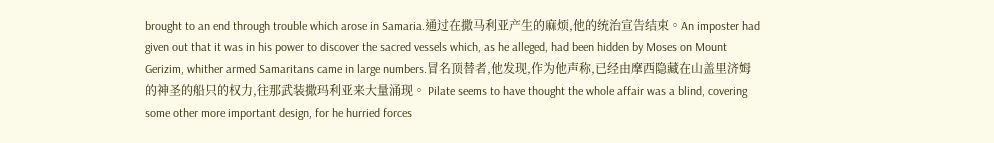brought to an end through trouble which arose in Samaria.通过在撒马利亚产生的麻烦,他的统治宣告结束。An imposter had given out that it was in his power to discover the sacred vessels which, as he alleged, had been hidden by Moses on Mount Gerizim, whither armed Samaritans came in large numbers.冒名顶替者,他发现,作为他声称,已经由摩西隐藏在山盖里济姆的神圣的船只的权力,往那武装撒玛利亚来大量涌现。 Pilate seems to have thought the whole affair was a blind, covering some other more important design, for he hurried forces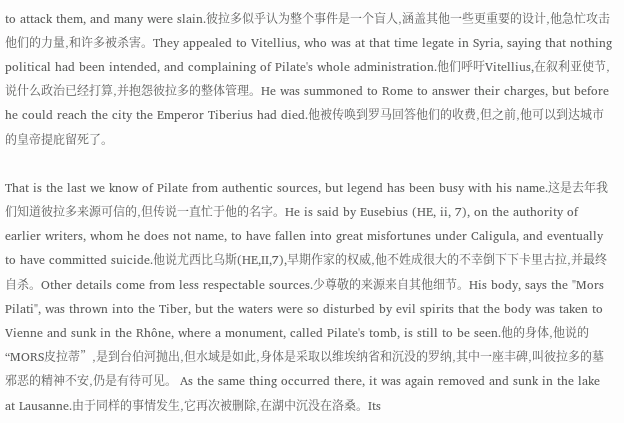to attack them, and many were slain.彼拉多似乎认为整个事件是一个盲人,涵盖其他一些更重要的设计,他急忙攻击他们的力量,和许多被杀害。They appealed to Vitellius, who was at that time legate in Syria, saying that nothing political had been intended, and complaining of Pilate's whole administration.他们呼吁Vitellius,在叙利亚使节,说什么政治已经打算,并抱怨彼拉多的整体管理。He was summoned to Rome to answer their charges, but before he could reach the city the Emperor Tiberius had died.他被传唤到罗马回答他们的收费,但之前,他可以到达城市的皇帝提庇留死了。

That is the last we know of Pilate from authentic sources, but legend has been busy with his name.这是去年我们知道彼拉多来源可信的,但传说一直忙于他的名字。He is said by Eusebius (HE, ii, 7), on the authority of earlier writers, whom he does not name, to have fallen into great misfortunes under Caligula, and eventually to have committed suicide.他说尤西比乌斯(HE,II,7),早期作家的权威,他不姓成很大的不幸倒下下卡里古拉,并最终自杀。Other details come from less respectable sources.少尊敬的来源来自其他细节。His body, says the "Mors Pilati", was thrown into the Tiber, but the waters were so disturbed by evil spirits that the body was taken to Vienne and sunk in the Rhône, where a monument, called Pilate's tomb, is still to be seen.他的身体,他说的“MORS皮拉蒂”,是到台伯河抛出,但水域是如此,身体是采取以维埃纳省和沉没的罗纳,其中一座丰碑,叫彼拉多的墓邪恶的精神不安,仍是有待可见。 As the same thing occurred there, it was again removed and sunk in the lake at Lausanne.由于同样的事情发生,它再次被删除,在湖中沉没在洛桑。Its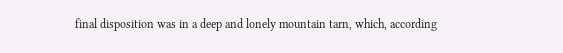final disposition was in a deep and lonely mountain tarn, which, according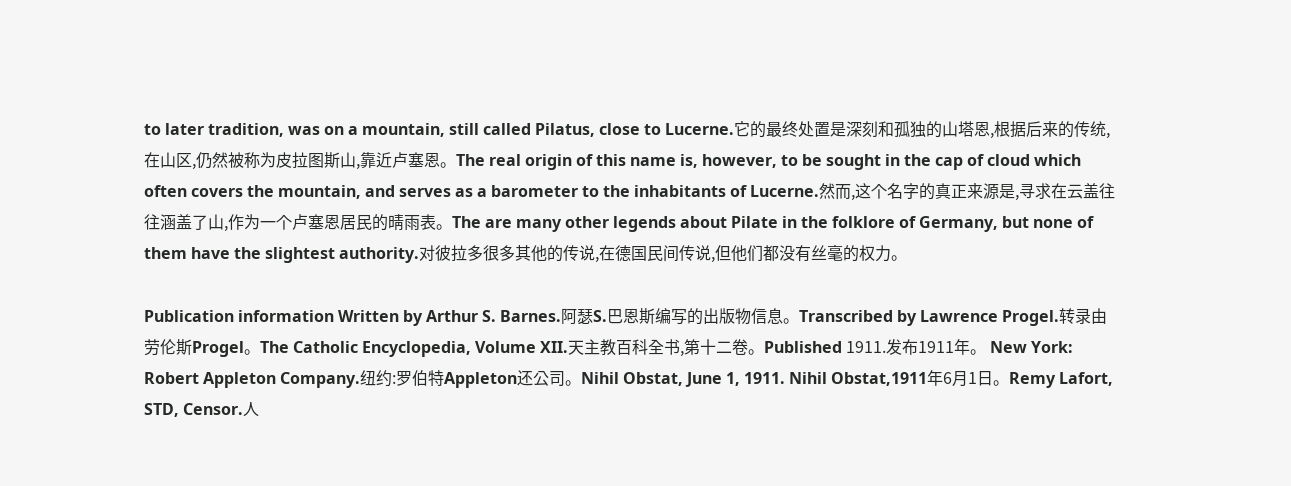to later tradition, was on a mountain, still called Pilatus, close to Lucerne.它的最终处置是深刻和孤独的山塔恩,根据后来的传统,在山区,仍然被称为皮拉图斯山,靠近卢塞恩。The real origin of this name is, however, to be sought in the cap of cloud which often covers the mountain, and serves as a barometer to the inhabitants of Lucerne.然而,这个名字的真正来源是,寻求在云盖往往涵盖了山,作为一个卢塞恩居民的晴雨表。The are many other legends about Pilate in the folklore of Germany, but none of them have the slightest authority.对彼拉多很多其他的传说,在德国民间传说,但他们都没有丝毫的权力。

Publication information Written by Arthur S. Barnes.阿瑟S.巴恩斯编写的出版物信息。Transcribed by Lawrence Progel.转录由劳伦斯Progel。The Catholic Encyclopedia, Volume XII.天主教百科全书,第十二卷。Published 1911.发布1911年。 New York: Robert Appleton Company.纽约:罗伯特Appleton还公司。Nihil Obstat, June 1, 1911. Nihil Obstat,1911年6月1日。Remy Lafort, STD, Censor.人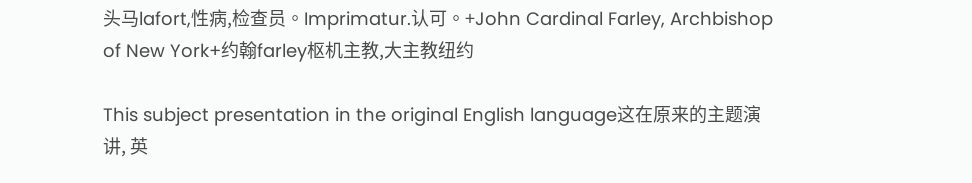头马lafort,性病,检查员。Imprimatur.认可。+John Cardinal Farley, Archbishop of New York+约翰farley枢机主教,大主教纽约

This subject presentation in the original English language这在原来的主题演讲, 英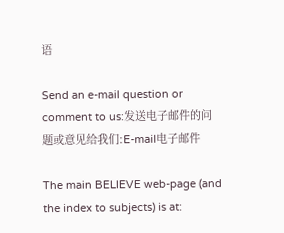语

Send an e-mail question or comment to us:发送电子邮件的问题或意见给我们:E-mail电子邮件

The main BELIEVE web-page (and the index to subjects) is at: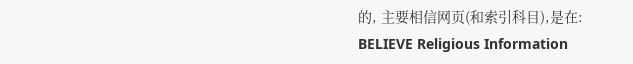的, 主要相信网页(和索引科目),是在:
BELIEVE Religious Information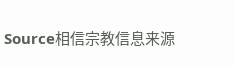Source相信宗教信息来源